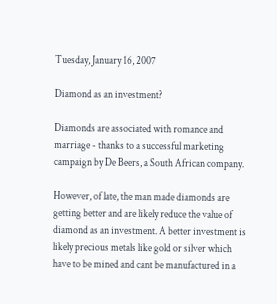Tuesday, January 16, 2007

Diamond as an investment?

Diamonds are associated with romance and marriage - thanks to a successful marketing campaign by De Beers, a South African company.

However, of late, the man made diamonds are getting better and are likely reduce the value of diamond as an investment. A better investment is likely precious metals like gold or silver which have to be mined and cant be manufactured in a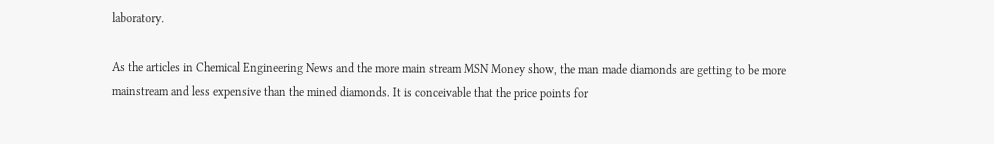laboratory.

As the articles in Chemical Engineering News and the more main stream MSN Money show, the man made diamonds are getting to be more mainstream and less expensive than the mined diamonds. It is conceivable that the price points for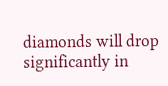diamonds will drop significantly in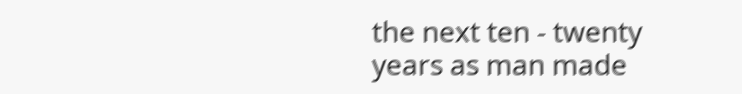the next ten - twenty years as man made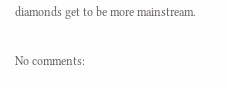diamonds get to be more mainstream.

No comments: